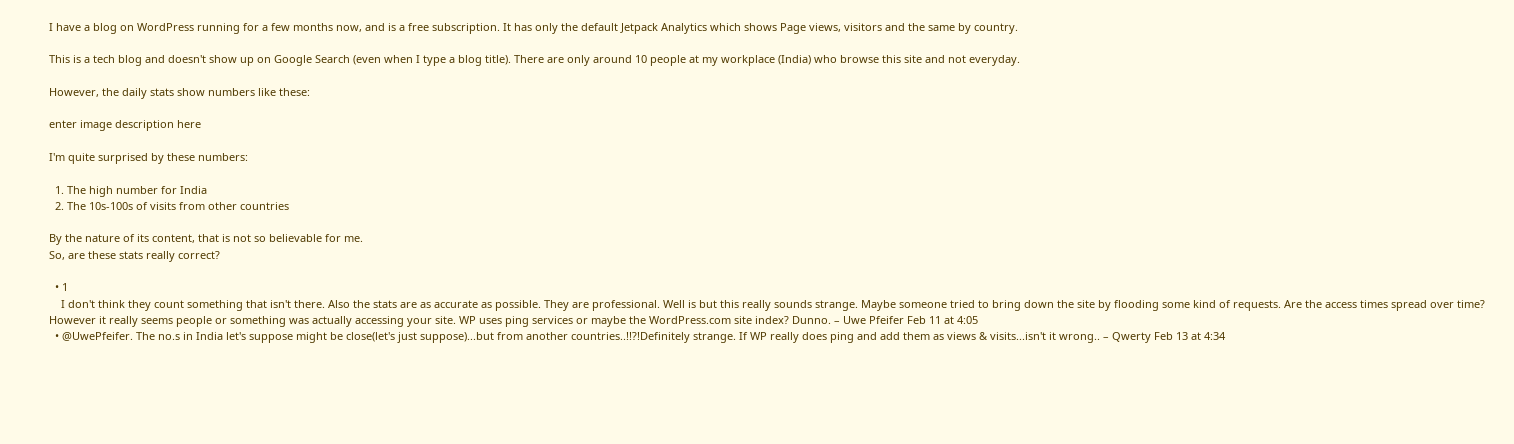I have a blog on WordPress running for a few months now, and is a free subscription. It has only the default Jetpack Analytics which shows Page views, visitors and the same by country.

This is a tech blog and doesn't show up on Google Search (even when I type a blog title). There are only around 10 people at my workplace (India) who browse this site and not everyday.

However, the daily stats show numbers like these:

enter image description here

I'm quite surprised by these numbers:

  1. The high number for India
  2. The 10s-100s of visits from other countries

By the nature of its content, that is not so believable for me.
So, are these stats really correct?

  • 1
    I don't think they count something that isn't there. Also the stats are as accurate as possible. They are professional. Well is but this really sounds strange. Maybe someone tried to bring down the site by flooding some kind of requests. Are the access times spread over time? However it really seems people or something was actually accessing your site. WP uses ping services or maybe the WordPress.com site index? Dunno. – Uwe Pfeifer Feb 11 at 4:05
  • @UwePfeifer. The no.s in India let's suppose might be close(let's just suppose)...but from another countries..!!?!Definitely strange. If WP really does ping and add them as views & visits...isn't it wrong.. – Qwerty Feb 13 at 4:34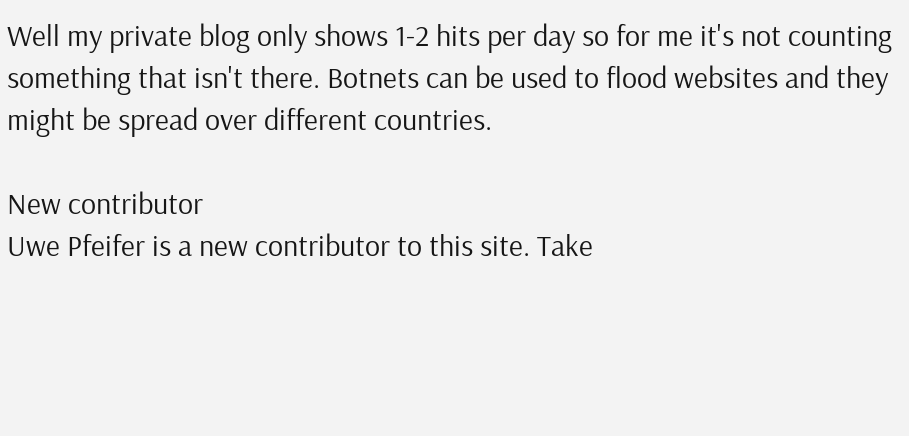Well my private blog only shows 1-2 hits per day so for me it's not counting something that isn't there. Botnets can be used to flood websites and they might be spread over different countries.

New contributor
Uwe Pfeifer is a new contributor to this site. Take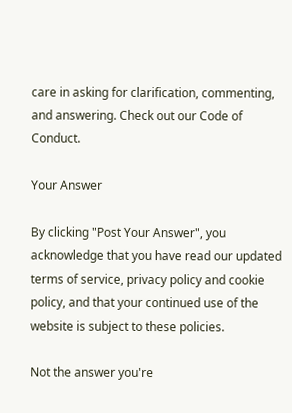care in asking for clarification, commenting, and answering. Check out our Code of Conduct.

Your Answer

By clicking "Post Your Answer", you acknowledge that you have read our updated terms of service, privacy policy and cookie policy, and that your continued use of the website is subject to these policies.

Not the answer you're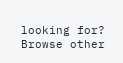looking for? Browse other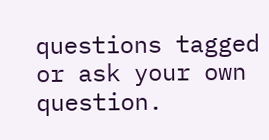questions tagged or ask your own question.